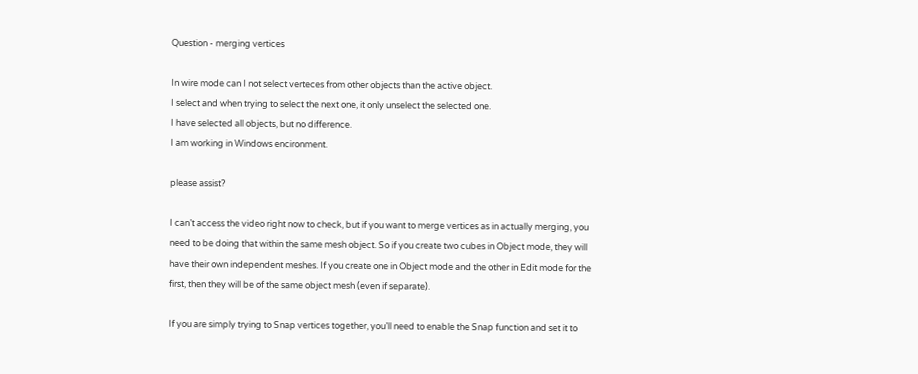Question - merging vertices

In wire mode can I not select verteces from other objects than the active object.
I select and when trying to select the next one, it only unselect the selected one.
I have selected all objects, but no difference.
I am working in Windows encironment.

please assist?

I can’t access the video right now to check, but if you want to merge vertices as in actually merging, you need to be doing that within the same mesh object. So if you create two cubes in Object mode, they will have their own independent meshes. If you create one in Object mode and the other in Edit mode for the first, then they will be of the same object mesh (even if separate).

If you are simply trying to Snap vertices together, you’ll need to enable the Snap function and set it to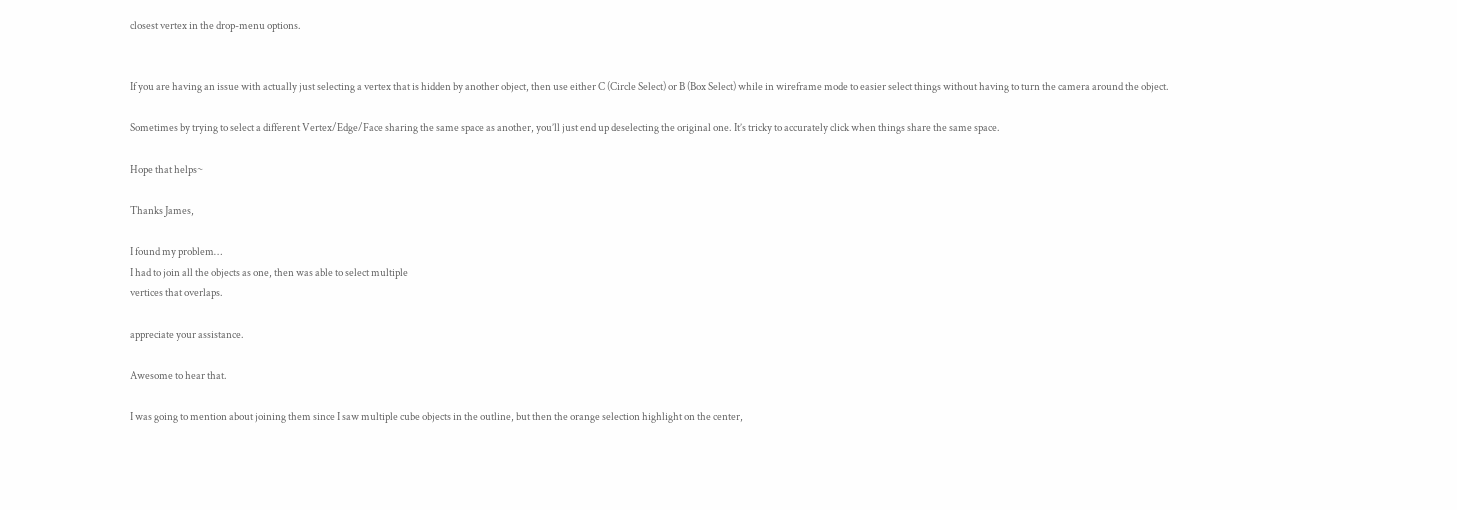closest vertex in the drop-menu options.


If you are having an issue with actually just selecting a vertex that is hidden by another object, then use either C (Circle Select) or B (Box Select) while in wireframe mode to easier select things without having to turn the camera around the object.

Sometimes by trying to select a different Vertex/Edge/Face sharing the same space as another, you’ll just end up deselecting the original one. It’s tricky to accurately click when things share the same space.

Hope that helps~

Thanks James,

I found my problem…
I had to join all the objects as one, then was able to select multiple
vertices that overlaps.

appreciate your assistance.

Awesome to hear that.

I was going to mention about joining them since I saw multiple cube objects in the outline, but then the orange selection highlight on the center,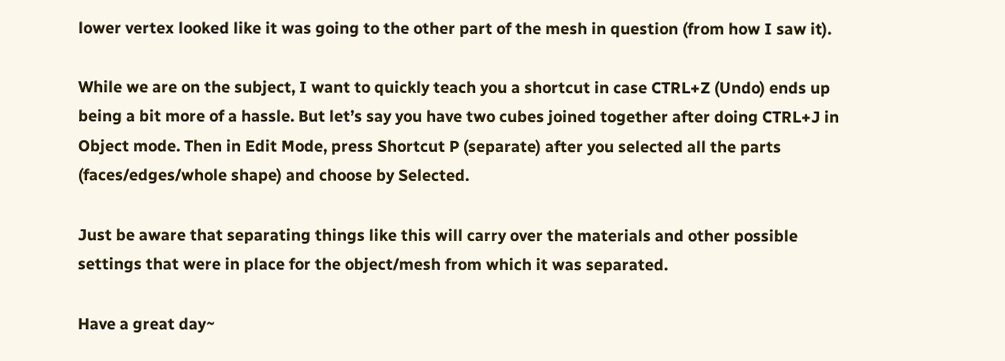lower vertex looked like it was going to the other part of the mesh in question (from how I saw it).

While we are on the subject, I want to quickly teach you a shortcut in case CTRL+Z (Undo) ends up being a bit more of a hassle. But let’s say you have two cubes joined together after doing CTRL+J in Object mode. Then in Edit Mode, press Shortcut P (separate) after you selected all the parts (faces/edges/whole shape) and choose by Selected.

Just be aware that separating things like this will carry over the materials and other possible settings that were in place for the object/mesh from which it was separated.

Have a great day~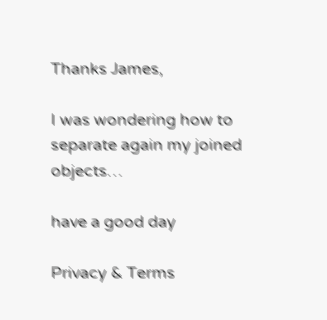Thanks James,

I was wondering how to separate again my joined objects…

have a good day

Privacy & Terms